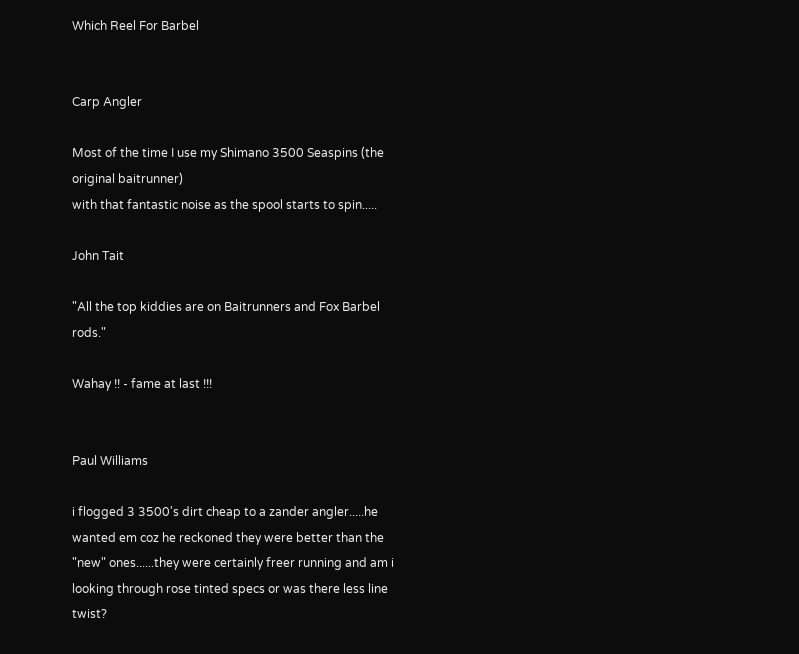Which Reel For Barbel


Carp Angler

Most of the time I use my Shimano 3500 Seaspins (the original baitrunner)
with that fantastic noise as the spool starts to spin.....

John Tait

"All the top kiddies are on Baitrunners and Fox Barbel rods."

Wahay !! - fame at last !!!


Paul Williams

i flogged 3 3500's dirt cheap to a zander angler.....he wanted em coz he reckoned they were better than the "new" ones......they were certainly freer running and am i looking through rose tinted specs or was there less line twist?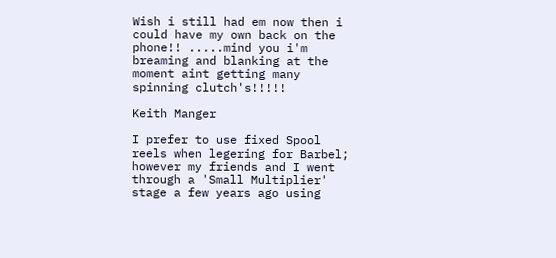Wish i still had em now then i could have my own back on the phone!! .....mind you i'm breaming and blanking at the moment aint getting many spinning clutch's!!!!!

Keith Manger

I prefer to use fixed Spool reels when legering for Barbel; however my friends and I went through a 'Small Multiplier' stage a few years ago using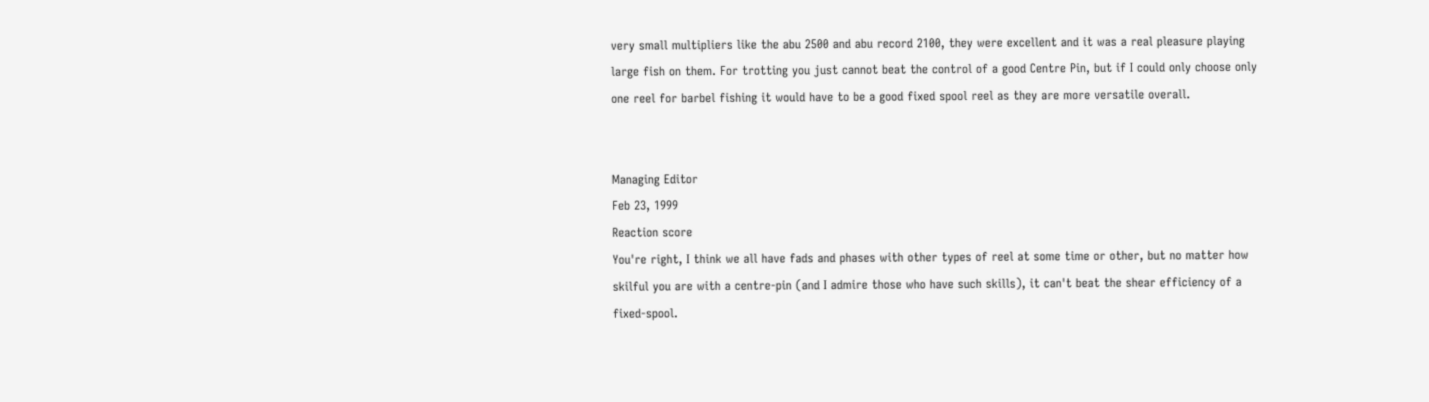very small multipliers like the abu 2500 and abu record 2100, they were excellent and it was a real pleasure playing large fish on them. For trotting you just cannot beat the control of a good Centre Pin, but if I could only choose only one reel for barbel fishing it would have to be a good fixed spool reel as they are more versatile overall.


Managing Editor
Feb 23, 1999
Reaction score
You're right, I think we all have fads and phases with other types of reel at some time or other, but no matter how skilful you are with a centre-pin (and I admire those who have such skills), it can't beat the shear efficiency of a fixed-spool.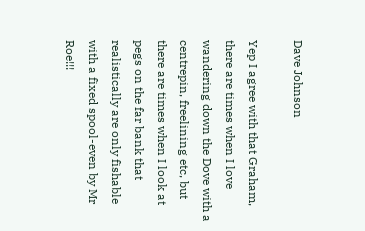Dave Johnson

Yep I agree with that Graham, there are times when I love wandering down the Dove with a centrepin, freelining etc, but there are times when I look at pegs on the far bank that realistically are only fishable with a fixed spool-even by Mr Roe!!!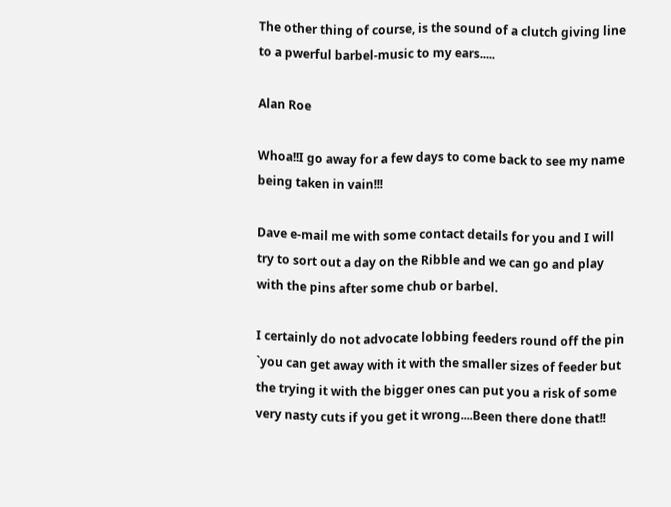The other thing of course, is the sound of a clutch giving line to a pwerful barbel-music to my ears.....

Alan Roe

Whoa!!I go away for a few days to come back to see my name being taken in vain!!!

Dave e-mail me with some contact details for you and I will try to sort out a day on the Ribble and we can go and play with the pins after some chub or barbel.

I certainly do not advocate lobbing feeders round off the pin `you can get away with it with the smaller sizes of feeder but the trying it with the bigger ones can put you a risk of some very nasty cuts if you get it wrong....Been there done that!!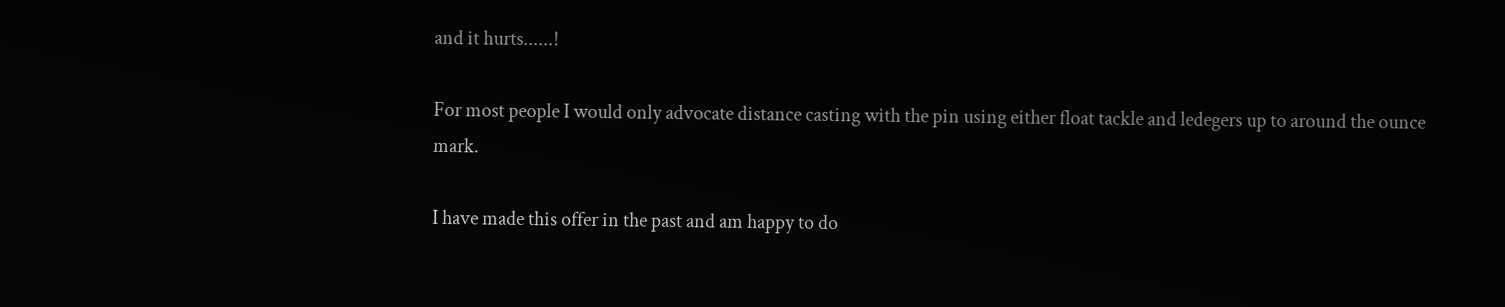and it hurts......!

For most people I would only advocate distance casting with the pin using either float tackle and ledegers up to around the ounce mark.

I have made this offer in the past and am happy to do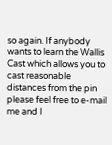so again. If anybody wants to learn the Wallis Cast which allows you to cast reasonable distances from the pin please feel free to e-mail me and I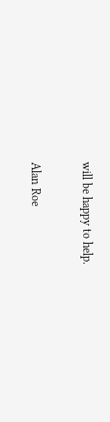will be happy to help.

Alan Roe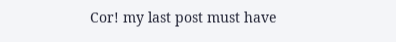Cor! my last post must have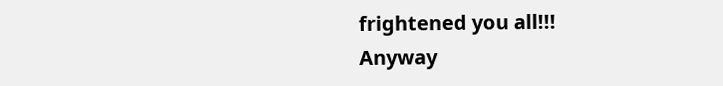frightened you all!!!
Anyway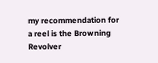my recommendation for a reel is the Browning Revolver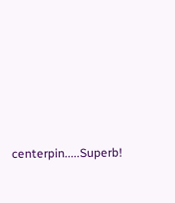centerpin.....Superb!